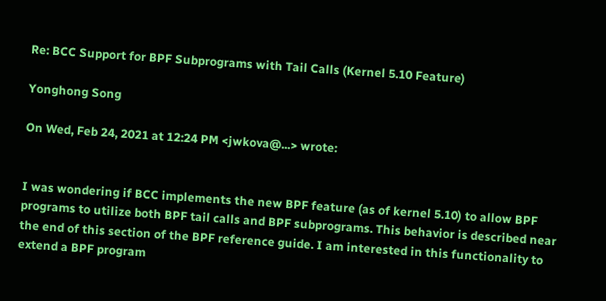Re: BCC Support for BPF Subprograms with Tail Calls (Kernel 5.10 Feature)

Yonghong Song

On Wed, Feb 24, 2021 at 12:24 PM <jwkova@...> wrote:


I was wondering if BCC implements the new BPF feature (as of kernel 5.10) to allow BPF programs to utilize both BPF tail calls and BPF subprograms. This behavior is described near the end of this section of the BPF reference guide. I am interested in this functionality to extend a BPF program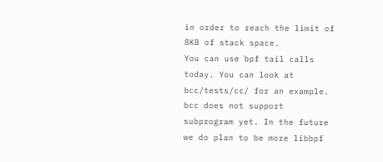in order to reach the limit of 8KB of stack space.
You can use bpf tail calls today. You can look at
bcc/tests/cc/ for an example. bcc does not support
subprogram yet. In the future we do plan to be more libbpf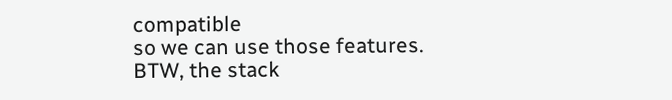compatible
so we can use those features.
BTW, the stack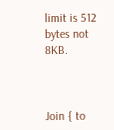limit is 512 bytes not 8KB.



Join { to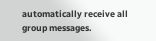automatically receive all group messages.